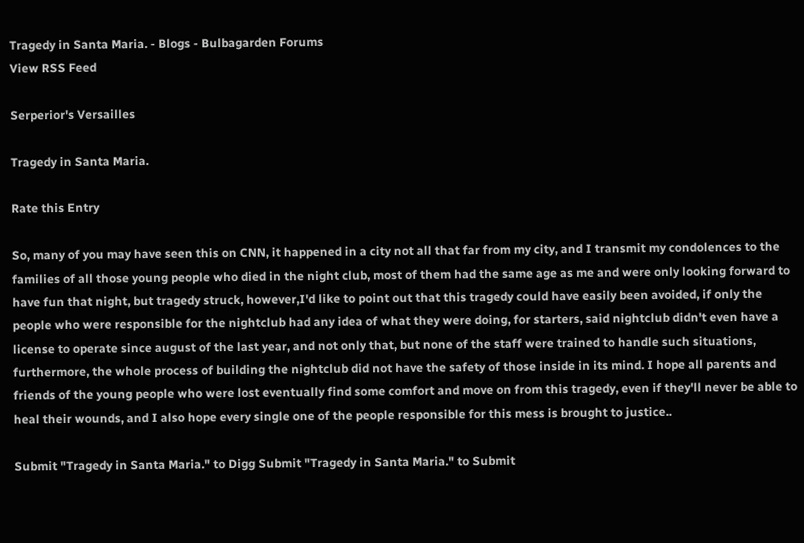Tragedy in Santa Maria. - Blogs - Bulbagarden Forums
View RSS Feed

Serperior's Versailles

Tragedy in Santa Maria.

Rate this Entry

So, many of you may have seen this on CNN, it happened in a city not all that far from my city, and I transmit my condolences to the families of all those young people who died in the night club, most of them had the same age as me and were only looking forward to have fun that night, but tragedy struck, however,I'd like to point out that this tragedy could have easily been avoided, if only the people who were responsible for the nightclub had any idea of what they were doing, for starters, said nightclub didn't even have a license to operate since august of the last year, and not only that, but none of the staff were trained to handle such situations, furthermore, the whole process of building the nightclub did not have the safety of those inside in its mind. I hope all parents and friends of the young people who were lost eventually find some comfort and move on from this tragedy, even if they'll never be able to heal their wounds, and I also hope every single one of the people responsible for this mess is brought to justice..

Submit "Tragedy in Santa Maria." to Digg Submit "Tragedy in Santa Maria." to Submit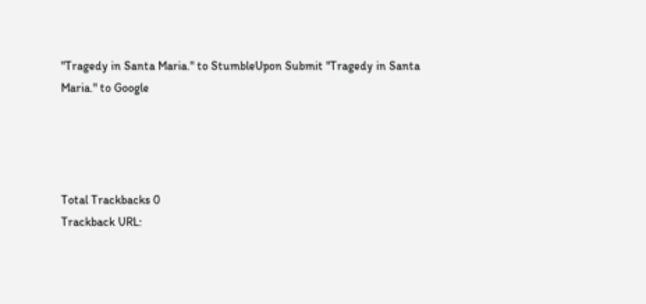"Tragedy in Santa Maria." to StumbleUpon Submit "Tragedy in Santa Maria." to Google




Total Trackbacks 0
Trackback URL: